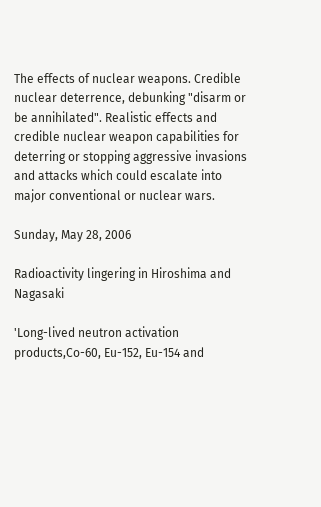The effects of nuclear weapons. Credible nuclear deterrence, debunking "disarm or be annihilated". Realistic effects and credible nuclear weapon capabilities for deterring or stopping aggressive invasions and attacks which could escalate into major conventional or nuclear wars.

Sunday, May 28, 2006

Radioactivity lingering in Hiroshima and Nagasaki

'Long-lived neutron activation products,Co-60, Eu-152, Eu-154 and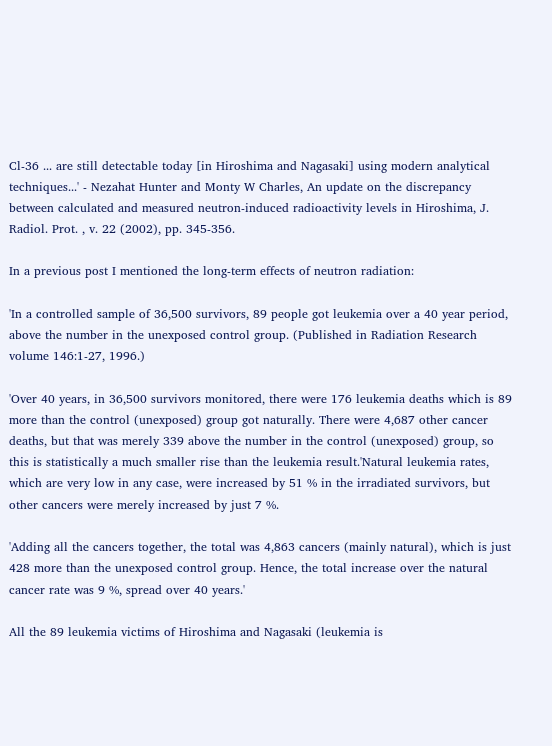Cl-36 ... are still detectable today [in Hiroshima and Nagasaki] using modern analytical techniques...' - Nezahat Hunter and Monty W Charles, An update on the discrepancy between calculated and measured neutron-induced radioactivity levels in Hiroshima, J. Radiol. Prot. , v. 22 (2002), pp. 345-356.

In a previous post I mentioned the long-term effects of neutron radiation:

'In a controlled sample of 36,500 survivors, 89 people got leukemia over a 40 year period, above the number in the unexposed control group. (Published in Radiation Research volume 146:1-27, 1996.)

'Over 40 years, in 36,500 survivors monitored, there were 176 leukemia deaths which is 89 more than the control (unexposed) group got naturally. There were 4,687 other cancer deaths, but that was merely 339 above the number in the control (unexposed) group, so this is statistically a much smaller rise than the leukemia result.'Natural leukemia rates, which are very low in any case, were increased by 51 % in the irradiated survivors, but other cancers were merely increased by just 7 %.

'Adding all the cancers together, the total was 4,863 cancers (mainly natural), which is just 428 more than the unexposed control group. Hence, the total increase over the natural cancer rate was 9 %, spread over 40 years.'

All the 89 leukemia victims of Hiroshima and Nagasaki (leukemia is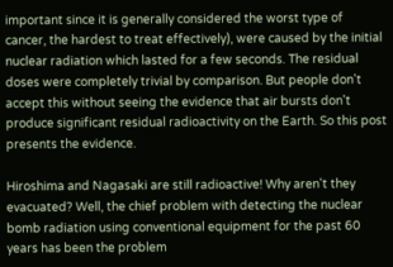important since it is generally considered the worst type of cancer, the hardest to treat effectively), were caused by the initial nuclear radiation which lasted for a few seconds. The residual doses were completely trivial by comparison. But people don't accept this without seeing the evidence that air bursts don't produce significant residual radioactivity on the Earth. So this post presents the evidence.

Hiroshima and Nagasaki are still radioactive! Why aren't they evacuated? Well, the chief problem with detecting the nuclear bomb radiation using conventional equipment for the past 60 years has been the problem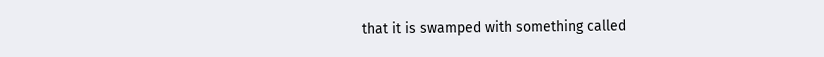that it is swamped with something called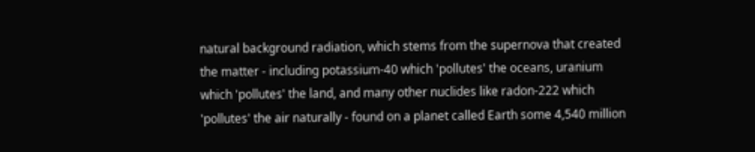natural background radiation, which stems from the supernova that created the matter - including potassium-40 which 'pollutes' the oceans, uranium which 'pollutes' the land, and many other nuclides like radon-222 which 'pollutes' the air naturally - found on a planet called Earth some 4,540 million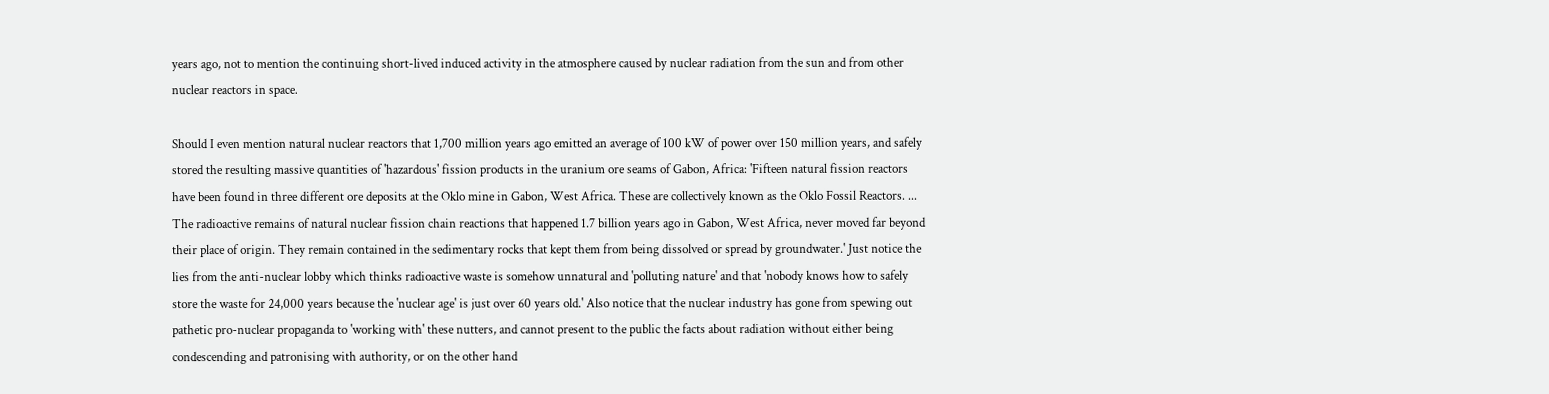years ago, not to mention the continuing short-lived induced activity in the atmosphere caused by nuclear radiation from the sun and from other nuclear reactors in space.

Should I even mention natural nuclear reactors that 1,700 million years ago emitted an average of 100 kW of power over 150 million years, and safely stored the resulting massive quantities of 'hazardous' fission products in the uranium ore seams of Gabon, Africa: 'Fifteen natural fission reactors have been found in three different ore deposits at the Oklo mine in Gabon, West Africa. These are collectively known as the Oklo Fossil Reactors. ... The radioactive remains of natural nuclear fission chain reactions that happened 1.7 billion years ago in Gabon, West Africa, never moved far beyond their place of origin. They remain contained in the sedimentary rocks that kept them from being dissolved or spread by groundwater.' Just notice the lies from the anti-nuclear lobby which thinks radioactive waste is somehow unnatural and 'polluting nature' and that 'nobody knows how to safely store the waste for 24,000 years because the 'nuclear age' is just over 60 years old.' Also notice that the nuclear industry has gone from spewing out pathetic pro-nuclear propaganda to 'working with' these nutters, and cannot present to the public the facts about radiation without either being condescending and patronising with authority, or on the other hand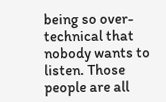being so over-technical that nobody wants to listen. Those people are all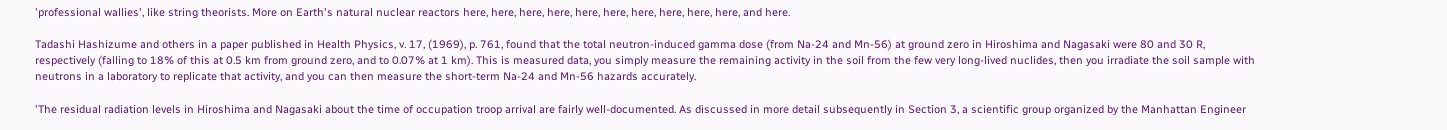'professional wallies', like string theorists. More on Earth's natural nuclear reactors here, here, here, here, here, here, here, here, here, here, and here.

Tadashi Hashizume and others in a paper published in Health Physics, v. 17, (1969), p. 761, found that the total neutron-induced gamma dose (from Na-24 and Mn-56) at ground zero in Hiroshima and Nagasaki were 80 and 30 R, respectively (falling to 18% of this at 0.5 km from ground zero, and to 0.07% at 1 km). This is measured data, you simply measure the remaining activity in the soil from the few very long-lived nuclides, then you irradiate the soil sample with neutrons in a laboratory to replicate that activity, and you can then measure the short-term Na-24 and Mn-56 hazards accurately.

'The residual radiation levels in Hiroshima and Nagasaki about the time of occupation troop arrival are fairly well-documented. As discussed in more detail subsequently in Section 3, a scientific group organized by the Manhattan Engineer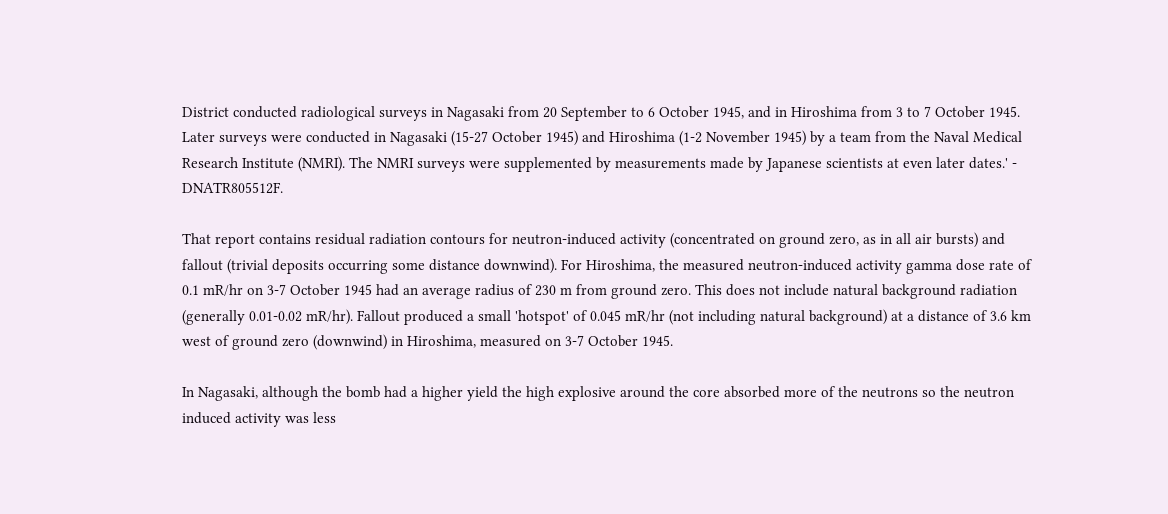District conducted radiological surveys in Nagasaki from 20 September to 6 October 1945, and in Hiroshima from 3 to 7 October 1945. Later surveys were conducted in Nagasaki (15-27 October 1945) and Hiroshima (1-2 November 1945) by a team from the Naval Medical Research Institute (NMRI). The NMRI surveys were supplemented by measurements made by Japanese scientists at even later dates.' - DNATR805512F.

That report contains residual radiation contours for neutron-induced activity (concentrated on ground zero, as in all air bursts) and fallout (trivial deposits occurring some distance downwind). For Hiroshima, the measured neutron-induced activity gamma dose rate of 0.1 mR/hr on 3-7 October 1945 had an average radius of 230 m from ground zero. This does not include natural background radiation (generally 0.01-0.02 mR/hr). Fallout produced a small 'hotspot' of 0.045 mR/hr (not including natural background) at a distance of 3.6 km west of ground zero (downwind) in Hiroshima, measured on 3-7 October 1945.

In Nagasaki, although the bomb had a higher yield the high explosive around the core absorbed more of the neutrons so the neutron induced activity was less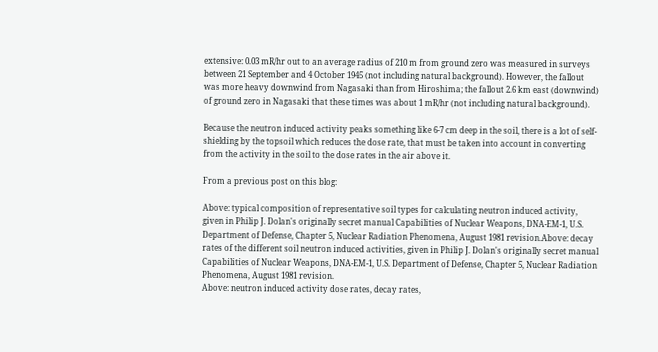extensive: 0.03 mR/hr out to an average radius of 210 m from ground zero was measured in surveys between 21 September and 4 October 1945 (not including natural background). However, the fallout was more heavy downwind from Nagasaki than from Hiroshima; the fallout 2.6 km east (downwind) of ground zero in Nagasaki that these times was about 1 mR/hr (not including natural background).

Because the neutron induced activity peaks something like 6-7 cm deep in the soil, there is a lot of self-shielding by the topsoil which reduces the dose rate, that must be taken into account in converting from the activity in the soil to the dose rates in the air above it.

From a previous post on this blog:

Above: typical composition of representative soil types for calculating neutron induced activity, given in Philip J. Dolan's originally secret manual Capabilities of Nuclear Weapons, DNA-EM-1, U.S. Department of Defense, Chapter 5, Nuclear Radiation Phenomena, August 1981 revision.Above: decay rates of the different soil neutron induced activities, given in Philip J. Dolan's originally secret manual Capabilities of Nuclear Weapons, DNA-EM-1, U.S. Department of Defense, Chapter 5, Nuclear Radiation Phenomena, August 1981 revision.
Above: neutron induced activity dose rates, decay rates,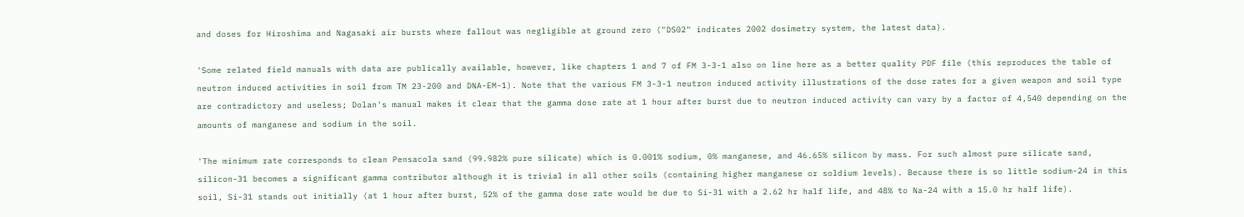and doses for Hiroshima and Nagasaki air bursts where fallout was negligible at ground zero ("DS02" indicates 2002 dosimetry system, the latest data).

'Some related field manuals with data are publically available, however, like chapters 1 and 7 of FM 3-3-1 also on line here as a better quality PDF file (this reproduces the table of neutron induced activities in soil from TM 23-200 and DNA-EM-1). Note that the various FM 3-3-1 neutron induced activity illustrations of the dose rates for a given weapon and soil type are contradictory and useless; Dolan's manual makes it clear that the gamma dose rate at 1 hour after burst due to neutron induced activity can vary by a factor of 4,540 depending on the amounts of manganese and sodium in the soil.

'The minimum rate corresponds to clean Pensacola sand (99.982% pure silicate) which is 0.001% sodium, 0% manganese, and 46.65% silicon by mass. For such almost pure silicate sand, silicon-31 becomes a significant gamma contributor although it is trivial in all other soils (containing higher manganese or soldium levels). Because there is so little sodium-24 in this soil, Si-31 stands out initially (at 1 hour after burst, 52% of the gamma dose rate would be due to Si-31 with a 2.62 hr half life, and 48% to Na-24 with a 15.0 hr half life).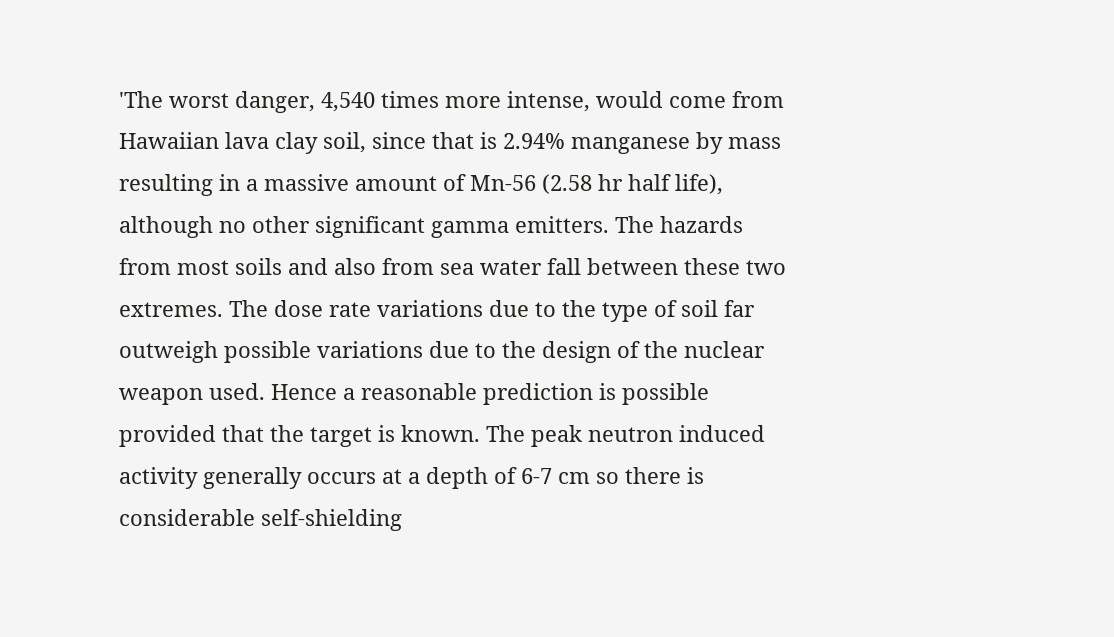'The worst danger, 4,540 times more intense, would come from Hawaiian lava clay soil, since that is 2.94% manganese by mass resulting in a massive amount of Mn-56 (2.58 hr half life), although no other significant gamma emitters. The hazards from most soils and also from sea water fall between these two extremes. The dose rate variations due to the type of soil far outweigh possible variations due to the design of the nuclear weapon used. Hence a reasonable prediction is possible provided that the target is known. The peak neutron induced activity generally occurs at a depth of 6-7 cm so there is considerable self-shielding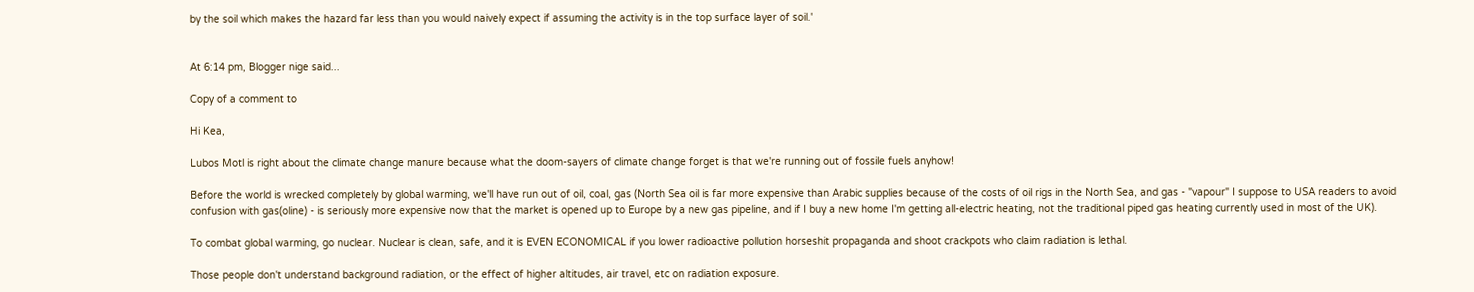by the soil which makes the hazard far less than you would naively expect if assuming the activity is in the top surface layer of soil.'


At 6:14 pm, Blogger nige said...

Copy of a comment to

Hi Kea,

Lubos Motl is right about the climate change manure because what the doom-sayers of climate change forget is that we're running out of fossile fuels anyhow!

Before the world is wrecked completely by global warming, we'll have run out of oil, coal, gas (North Sea oil is far more expensive than Arabic supplies because of the costs of oil rigs in the North Sea, and gas - "vapour" I suppose to USA readers to avoid confusion with gas(oline) - is seriously more expensive now that the market is opened up to Europe by a new gas pipeline, and if I buy a new home I'm getting all-electric heating, not the traditional piped gas heating currently used in most of the UK).

To combat global warming, go nuclear. Nuclear is clean, safe, and it is EVEN ECONOMICAL if you lower radioactive pollution horseshit propaganda and shoot crackpots who claim radiation is lethal.

Those people don't understand background radiation, or the effect of higher altitudes, air travel, etc on radiation exposure.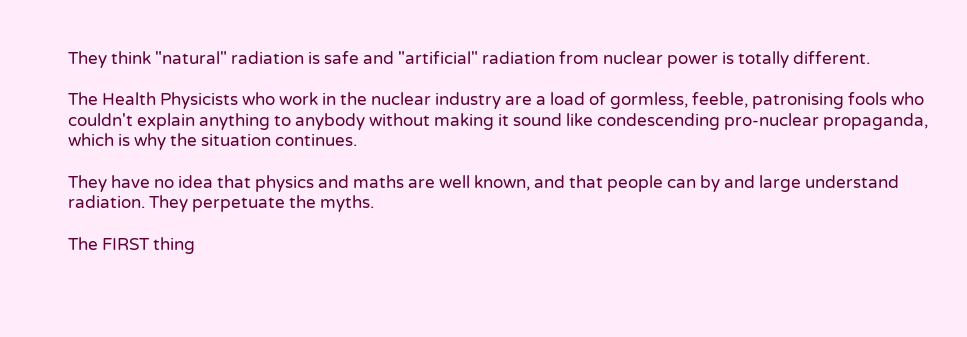They think "natural" radiation is safe and "artificial" radiation from nuclear power is totally different.

The Health Physicists who work in the nuclear industry are a load of gormless, feeble, patronising fools who couldn't explain anything to anybody without making it sound like condescending pro-nuclear propaganda, which is why the situation continues.

They have no idea that physics and maths are well known, and that people can by and large understand radiation. They perpetuate the myths.

The FIRST thing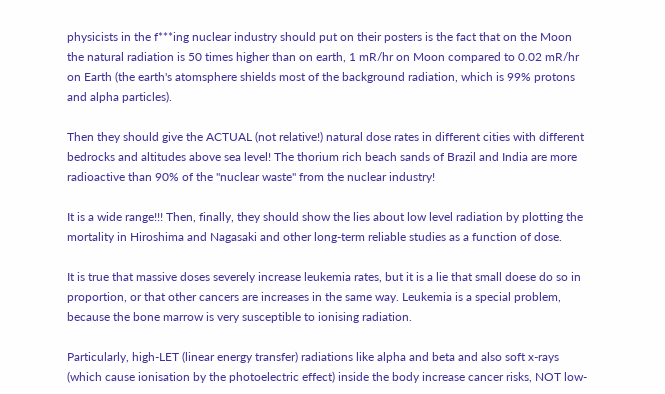physicists in the f***ing nuclear industry should put on their posters is the fact that on the Moon the natural radiation is 50 times higher than on earth, 1 mR/hr on Moon compared to 0.02 mR/hr on Earth (the earth's atomsphere shields most of the background radiation, which is 99% protons and alpha particles).

Then they should give the ACTUAL (not relative!) natural dose rates in different cities with different bedrocks and altitudes above sea level! The thorium rich beach sands of Brazil and India are more radioactive than 90% of the "nuclear waste" from the nuclear industry!

It is a wide range!!! Then, finally, they should show the lies about low level radiation by plotting the mortality in Hiroshima and Nagasaki and other long-term reliable studies as a function of dose.

It is true that massive doses severely increase leukemia rates, but it is a lie that small doese do so in proportion, or that other cancers are increases in the same way. Leukemia is a special problem, because the bone marrow is very susceptible to ionising radiation.

Particularly, high-LET (linear energy transfer) radiations like alpha and beta and also soft x-rays (which cause ionisation by the photoelectric effect) inside the body increase cancer risks, NOT low-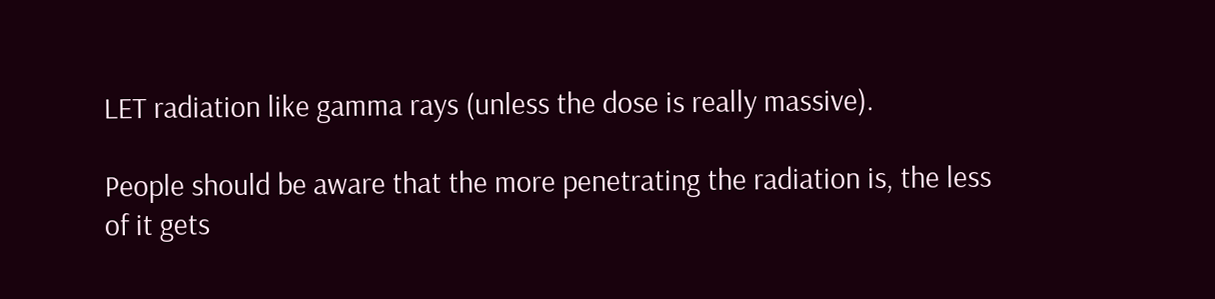LET radiation like gamma rays (unless the dose is really massive).

People should be aware that the more penetrating the radiation is, the less of it gets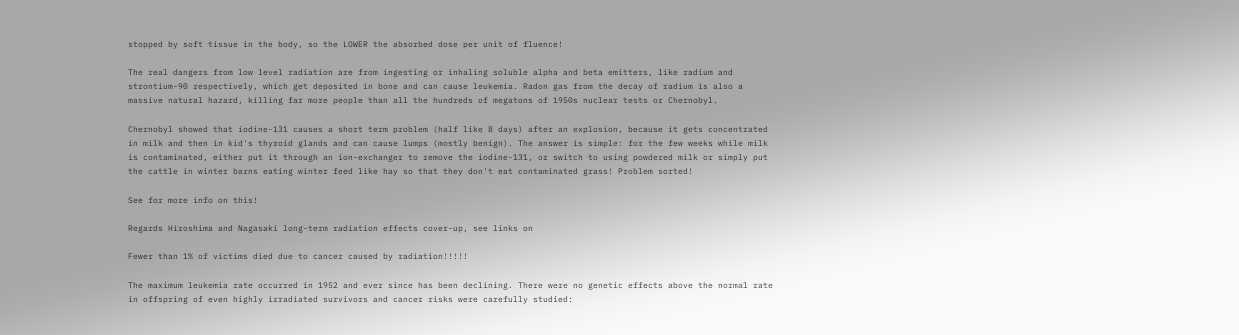stopped by soft tissue in the body, so the LOWER the absorbed dose per unit of fluence!

The real dangers from low level radiation are from ingesting or inhaling soluble alpha and beta emitters, like radium and strontium-90 respectively, which get deposited in bone and can cause leukemia. Radon gas from the decay of radium is also a massive natural hazard, killing far more people than all the hundreds of megatons of 1950s nuclear tests or Chernobyl.

Chernobyl showed that iodine-131 causes a short term problem (half like 8 days) after an explosion, because it gets concentrated in milk and then in kid's thyroid glands and can cause lumps (mostly benign). The answer is simple: for the few weeks while milk is contaminated, either put it through an ion-exchanger to remove the iodine-131, or switch to using powdered milk or simply put the cattle in winter barns eating winter feed like hay so that they don't eat contaminated grass! Problem sorted!

See for more info on this!

Regards Hiroshima and Nagasaki long-term radiation effects cover-up, see links on

Fewer than 1% of victims died due to cancer caused by radiation!!!!!

The maximum leukemia rate occurred in 1952 and ever since has been declining. There were no genetic effects above the normal rate in offspring of even highly irradiated survivors and cancer risks were carefully studied: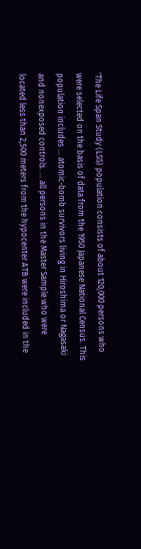'The Life Span Study (LSS) population consists of about 120,000 persons who were selected on the basis of data from the 1950 Japanese National Census. This population includes ... atomic-bomb survivors living in Hiroshima or Nagasaki and nonexposed controls. ... all persons in the Master Sample who were located less than 2,500 meters from the hypocenter ATB were included in the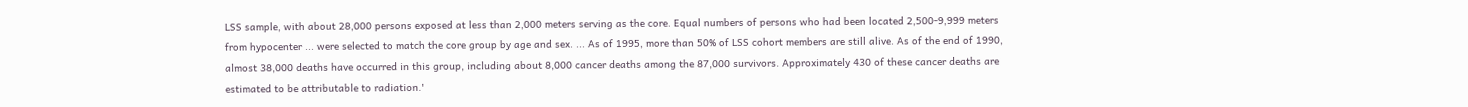LSS sample, with about 28,000 persons exposed at less than 2,000 meters serving as the core. Equal numbers of persons who had been located 2,500-9,999 meters from hypocenter ... were selected to match the core group by age and sex. ... As of 1995, more than 50% of LSS cohort members are still alive. As of the end of 1990, almost 38,000 deaths have occurred in this group, including about 8,000 cancer deaths among the 87,000 survivors. Approximately 430 of these cancer deaths are estimated to be attributable to radiation.'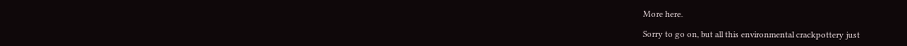More here.

Sorry to go on, but all this environmental crackpottery just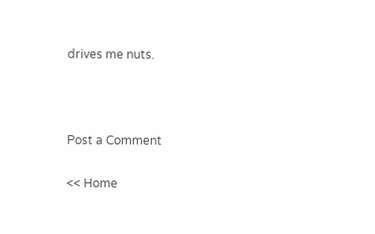drives me nuts.



Post a Comment

<< Home